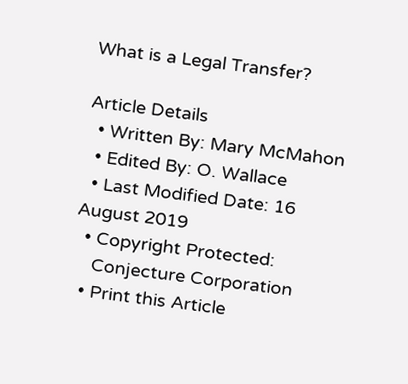What is a Legal Transfer?

Article Details
  • Written By: Mary McMahon
  • Edited By: O. Wallace
  • Last Modified Date: 16 August 2019
  • Copyright Protected:
    Conjecture Corporation
  • Print this Article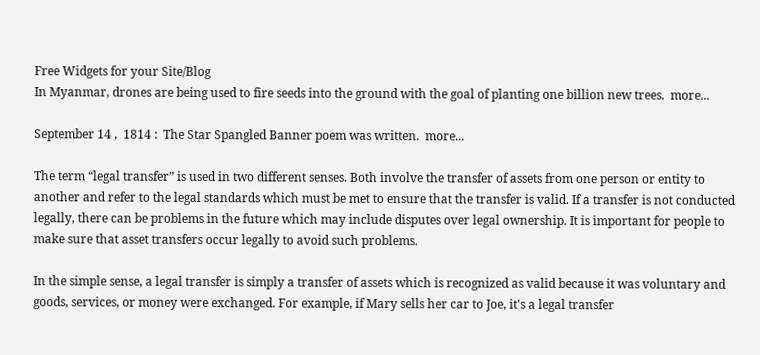Free Widgets for your Site/Blog
In Myanmar, drones are being used to fire seeds into the ground with the goal of planting one billion new trees.  more...

September 14 ,  1814 :  The Star Spangled Banner poem was written.  more...

The term “legal transfer” is used in two different senses. Both involve the transfer of assets from one person or entity to another and refer to the legal standards which must be met to ensure that the transfer is valid. If a transfer is not conducted legally, there can be problems in the future which may include disputes over legal ownership. It is important for people to make sure that asset transfers occur legally to avoid such problems.

In the simple sense, a legal transfer is simply a transfer of assets which is recognized as valid because it was voluntary and goods, services, or money were exchanged. For example, if Mary sells her car to Joe, it's a legal transfer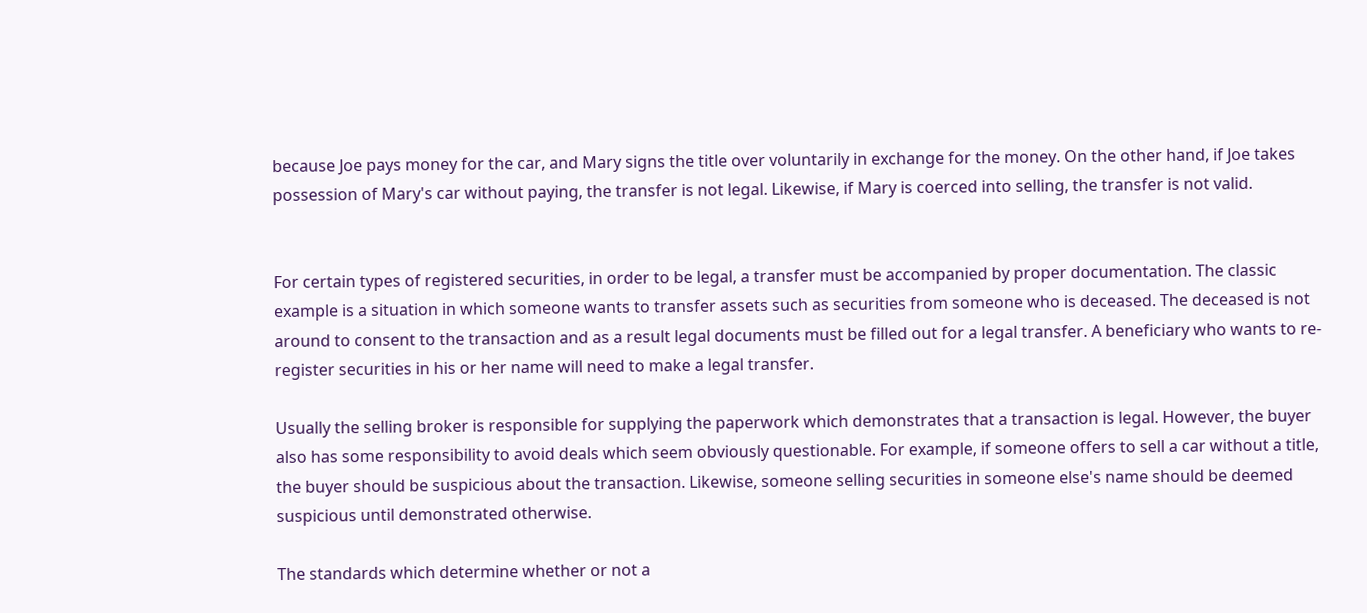because Joe pays money for the car, and Mary signs the title over voluntarily in exchange for the money. On the other hand, if Joe takes possession of Mary's car without paying, the transfer is not legal. Likewise, if Mary is coerced into selling, the transfer is not valid.


For certain types of registered securities, in order to be legal, a transfer must be accompanied by proper documentation. The classic example is a situation in which someone wants to transfer assets such as securities from someone who is deceased. The deceased is not around to consent to the transaction and as a result legal documents must be filled out for a legal transfer. A beneficiary who wants to re-register securities in his or her name will need to make a legal transfer.

Usually the selling broker is responsible for supplying the paperwork which demonstrates that a transaction is legal. However, the buyer also has some responsibility to avoid deals which seem obviously questionable. For example, if someone offers to sell a car without a title, the buyer should be suspicious about the transaction. Likewise, someone selling securities in someone else's name should be deemed suspicious until demonstrated otherwise.

The standards which determine whether or not a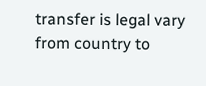transfer is legal vary from country to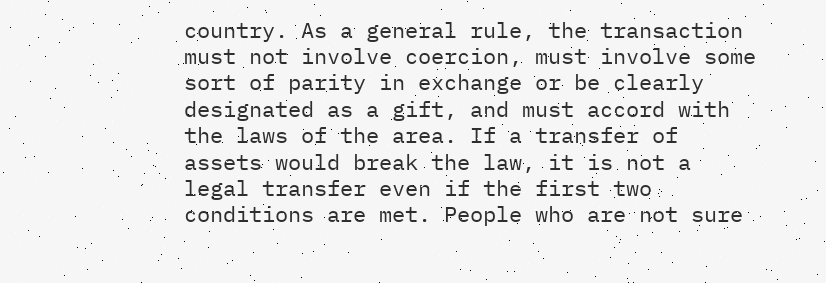country. As a general rule, the transaction must not involve coercion, must involve some sort of parity in exchange or be clearly designated as a gift, and must accord with the laws of the area. If a transfer of assets would break the law, it is not a legal transfer even if the first two conditions are met. People who are not sure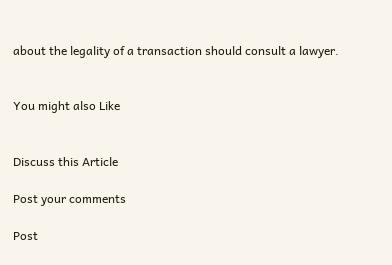about the legality of a transaction should consult a lawyer.


You might also Like


Discuss this Article

Post your comments

Post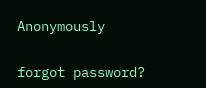Anonymously


forgot password?